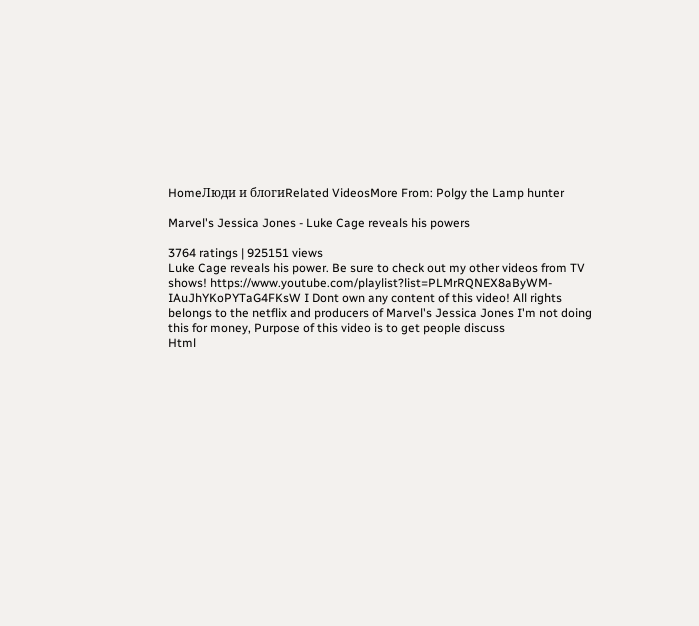HomeЛюди и блогиRelated VideosMore From: Polgy the Lamp hunter

Marvel's Jessica Jones - Luke Cage reveals his powers

3764 ratings | 925151 views
Luke Cage reveals his power. Be sure to check out my other videos from TV shows! https://www.youtube.com/playlist?list=PLMrRQNEX8aByWM-IAuJhYKoPYTaG4FKsW I Dont own any content of this video! All rights belongs to the netflix and producers of Marvel's Jessica Jones I'm not doing this for money, Purpose of this video is to get people discuss
Html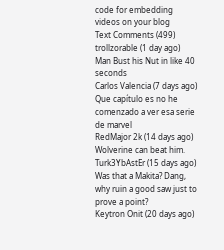code for embedding videos on your blog
Text Comments (499)
trollzorable (1 day ago)
Man Bust his Nut in like 40 seconds
Carlos Valencia (7 days ago)
Que capítulo es no he comenzado a ver esa serie de marvel
RedMajor 2k (14 days ago)
Wolverine can beat him.
Turk3YbAstEr (15 days ago)
Was that a Makita? Dang, why ruin a good saw just to prove a point?
Keytron Onit (20 days ago)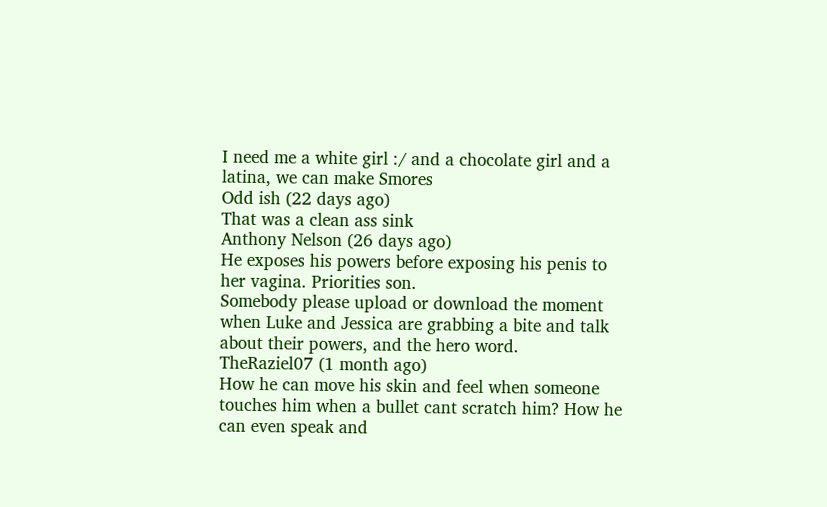I need me a white girl :/ and a chocolate girl and a latina, we can make Smores
Odd ish (22 days ago)
That was a clean ass sink
Anthony Nelson (26 days ago)
He exposes his powers before exposing his penis to her vagina. Priorities son.
Somebody please upload or download the moment when Luke and Jessica are grabbing a bite and talk about their powers, and the hero word.
TheRaziel07 (1 month ago)
How he can move his skin and feel when someone touches him when a bullet cant scratch him? How he can even speak and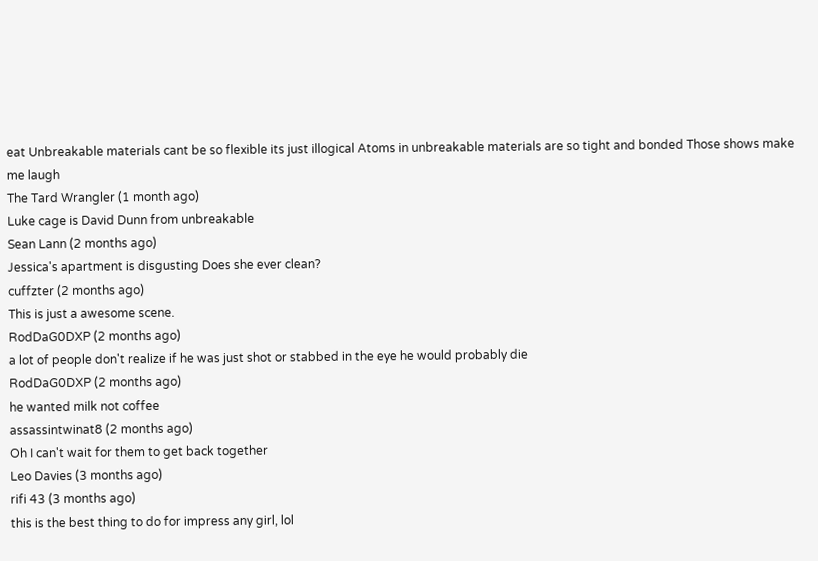eat Unbreakable materials cant be so flexible its just illogical Atoms in unbreakable materials are so tight and bonded Those shows make me laugh
The Tard Wrangler (1 month ago)
Luke cage is David Dunn from unbreakable
Sean Lann (2 months ago)
Jessica's apartment is disgusting Does she ever clean?
cuffzter (2 months ago)
This is just a awesome scene.
RodDaG0DXP (2 months ago)
a lot of people don't realize if he was just shot or stabbed in the eye he would probably die
RodDaG0DXP (2 months ago)
he wanted milk not coffee
assassintwinat8 (2 months ago)
Oh I can't wait for them to get back together
Leo Davies (3 months ago)
rifi 43 (3 months ago)
this is the best thing to do for impress any girl, lol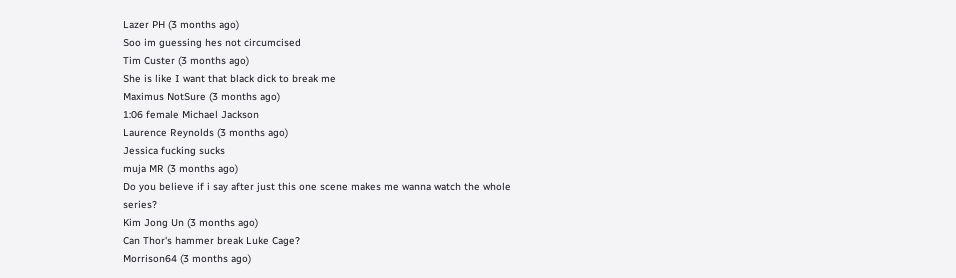Lazer PH (3 months ago)
Soo im guessing hes not circumcised
Tim Custer (3 months ago)
She is like I want that black dick to break me
Maximus NotSure (3 months ago)
1:06 female Michael Jackson
Laurence Reynolds (3 months ago)
Jessica fucking sucks
muja MR (3 months ago)
Do you believe if i say after just this one scene makes me wanna watch the whole series?
Kim Jong Un (3 months ago)
Can Thor's hammer break Luke Cage?
Morrison64 (3 months ago)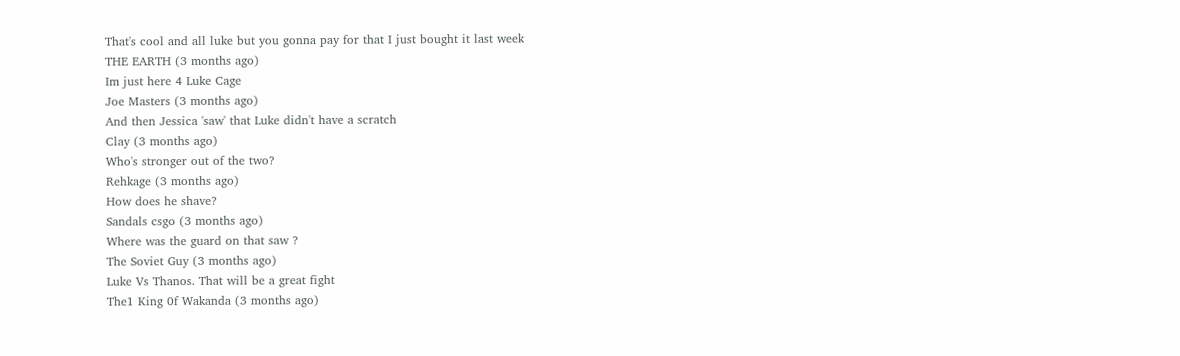That's cool and all luke but you gonna pay for that I just bought it last week
THE EARTH (3 months ago)
Im just here 4 Luke Cage
Joe Masters (3 months ago)
And then Jessica 'saw' that Luke didn't have a scratch
Clay (3 months ago)
Who's stronger out of the two?
Rehkage (3 months ago)
How does he shave?
Sandals csgo (3 months ago)
Where was the guard on that saw ?
The Soviet Guy (3 months ago)
Luke Vs Thanos. That will be a great fight
The1 King 0f Wakanda (3 months ago)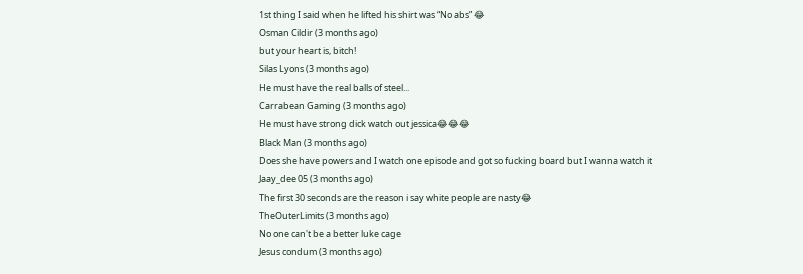1st thing I said when he lifted his shirt was “No abs” 😂
Osman Cildir (3 months ago)
but your heart is, bitch!
Silas Lyons (3 months ago)
He must have the real balls of steel...
Carrabean Gaming (3 months ago)
He must have strong dick watch out jessica😂😂😂
Black Man (3 months ago)
Does she have powers and I watch one episode and got so fucking board but I wanna watch it
Jaay_dee 05 (3 months ago)
The first 30 seconds are the reason i say white people are nasty😂
TheOuterLimits (3 months ago)
No one can't be a better luke cage
Jesus condum (3 months ago)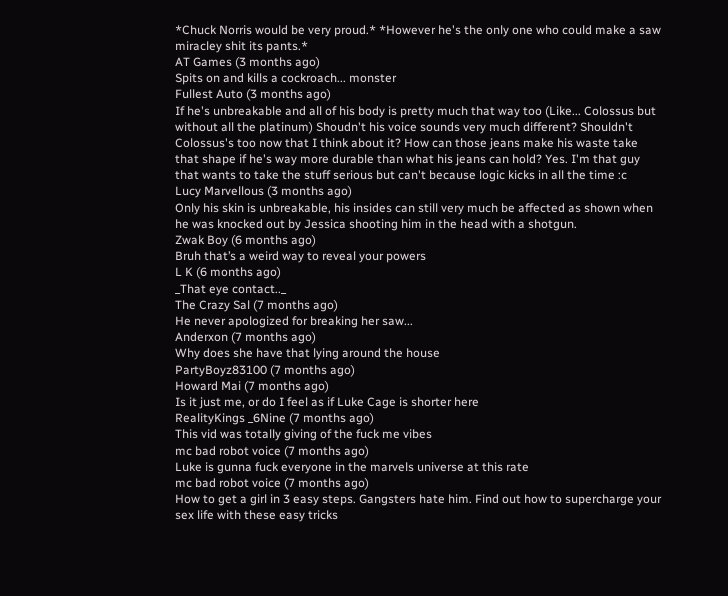*Chuck Norris would be very proud.* *However he's the only one who could make a saw miracley shit its pants.*
AT Games (3 months ago)
Spits on and kills a cockroach... monster
Fullest Auto (3 months ago)
If he's unbreakable and all of his body is pretty much that way too (Like... Colossus but without all the platinum) Shoudn't his voice sounds very much different? Shouldn't Colossus's too now that I think about it? How can those jeans make his waste take that shape if he's way more durable than what his jeans can hold? Yes. I'm that guy that wants to take the stuff serious but can't because logic kicks in all the time :c
Lucy Marvellous (3 months ago)
Only his skin is unbreakable, his insides can still very much be affected as shown when he was knocked out by Jessica shooting him in the head with a shotgun.
Zwak Boy (6 months ago)
Bruh that’s a weird way to reveal your powers
L K (6 months ago)
_That eye contact.._
The Crazy Sal (7 months ago)
He never apologized for breaking her saw...
Anderxon (7 months ago)
Why does she have that lying around the house
PartyBoyz83100 (7 months ago)
Howard Mai (7 months ago)
Is it just me, or do I feel as if Luke Cage is shorter here
RealityKings _6Nine (7 months ago)
This vid was totally giving of the fuck me vibes
mc bad robot voice (7 months ago)
Luke is gunna fuck everyone in the marvels universe at this rate
mc bad robot voice (7 months ago)
How to get a girl in 3 easy steps. Gangsters hate him. Find out how to supercharge your sex life with these easy tricks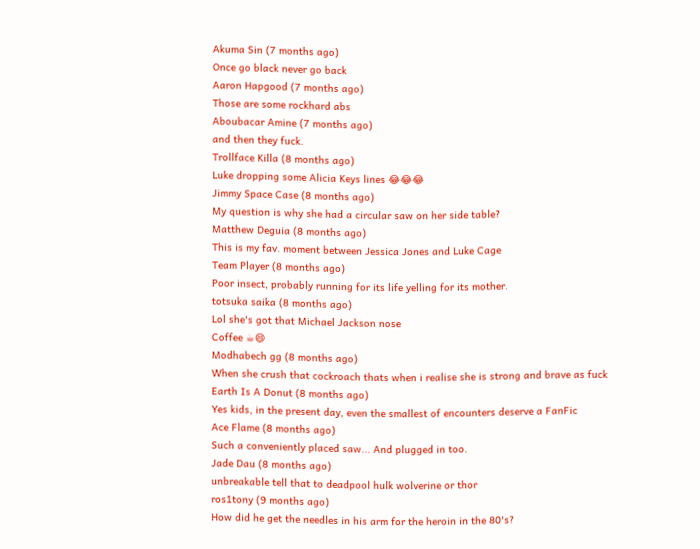Akuma Sin (7 months ago)
Once go black never go back
Aaron Hapgood (7 months ago)
Those are some rockhard abs
Aboubacar Amine (7 months ago)
and then they fuck.
Trollface Killa (8 months ago)
Luke dropping some Alicia Keys lines 😂😂😂
Jimmy Space Case (8 months ago)
My question is why she had a circular saw on her side table?
Matthew Deguia (8 months ago)
This is my fav. moment between Jessica Jones and Luke Cage
Team Player (8 months ago)
Poor insect, probably running for its life yelling for its mother.
totsuka saika (8 months ago)
Lol she's got that Michael Jackson nose
Coffee ☕😄
Modhabech gg (8 months ago)
When she crush that cockroach thats when i realise she is strong and brave as fuck
Earth Is A Donut (8 months ago)
Yes kids, in the present day, even the smallest of encounters deserve a FanFic
Ace Flame (8 months ago)
Such a conveniently placed saw... And plugged in too.
Jade Dau (8 months ago)
unbreakable tell that to deadpool hulk wolverine or thor
ros1tony (9 months ago)
How did he get the needles in his arm for the heroin in the 80's?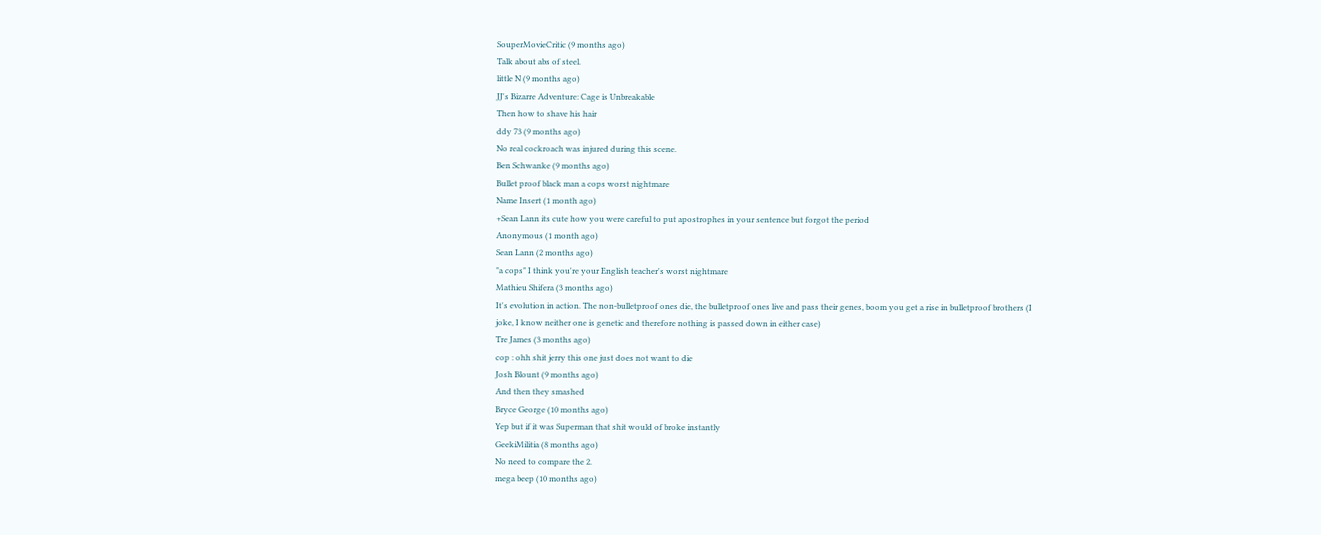SouperMovieCritic (9 months ago)
Talk about abs of steel.
little N (9 months ago)
JJ's Bizarre Adventure: Cage is Unbreakable
Then how to shave his hair
ddy 73 (9 months ago)
No real cockroach was injured during this scene.
Ben Schwanke (9 months ago)
Bullet proof black man a cops worst nightmare
Name Insert (1 month ago)
+Sean Lann its cute how you were careful to put apostrophes in your sentence but forgot the period
Anonymous (1 month ago)
Sean Lann (2 months ago)
"a cops" I think you're your English teacher's worst nightmare
Mathieu Shifera (3 months ago)
It's evolution in action. The non-bulletproof ones die, the bulletproof ones live and pass their genes, boom you get a rise in bulletproof brothers (I joke, I know neither one is genetic and therefore nothing is passed down in either case)
Tre James (3 months ago)
cop : ohh shit jerry this one just does not want to die
Josh Blount (9 months ago)
And then they smashed
Bryce George (10 months ago)
Yep but if it was Superman that shit would of broke instantly
GeekiMilitia (8 months ago)
No need to compare the 2.
mega beep (10 months ago)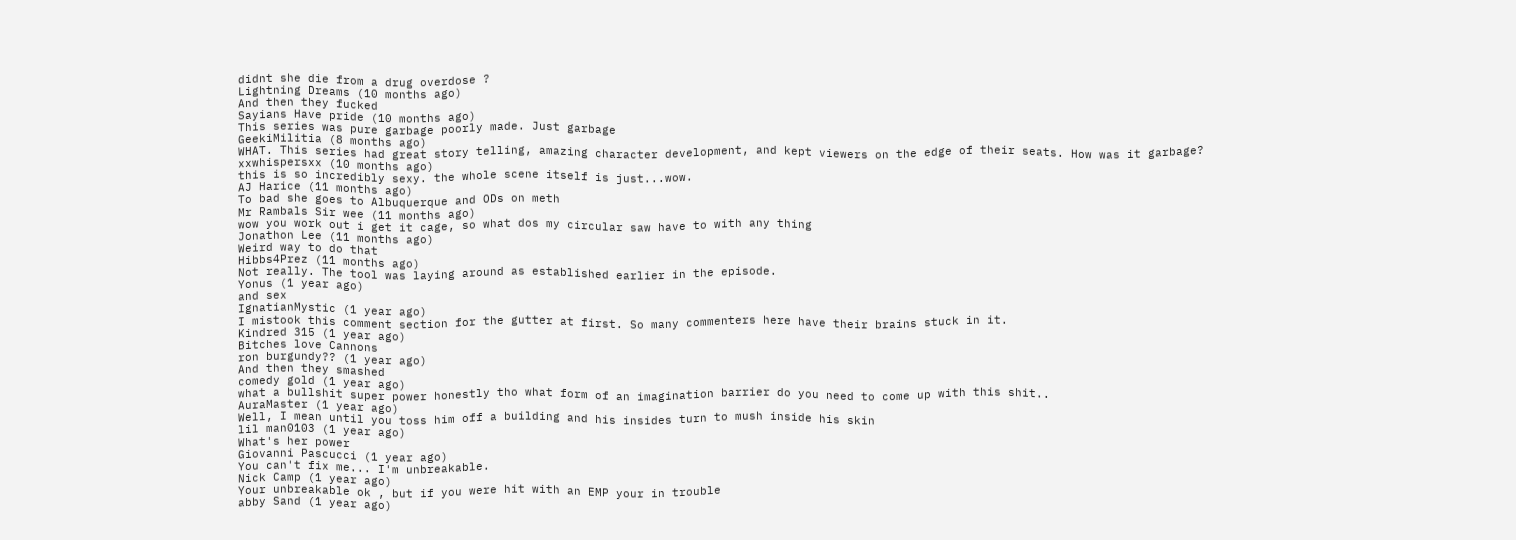didnt she die from a drug overdose ?
Lightning Dreams (10 months ago)
And then they fucked
Sayians Have pride (10 months ago)
This series was pure garbage poorly made. Just garbage
GeekiMilitia (8 months ago)
WHAT. This series had great story telling, amazing character development, and kept viewers on the edge of their seats. How was it garbage?
xxwhispersxx (10 months ago)
this is so incredibly sexy. the whole scene itself is just...wow.
AJ Harice (11 months ago)
To bad she goes to Albuquerque and ODs on meth
Mr Rambals Sir wee (11 months ago)
wow you work out i get it cage, so what dos my circular saw have to with any thing
Jonathon Lee (11 months ago)
Weird way to do that
Hibbs4Prez (11 months ago)
Not really. The tool was laying around as established earlier in the episode.
Yonus (1 year ago)
and sex
IgnatianMystic (1 year ago)
I mistook this comment section for the gutter at first. So many commenters here have their brains stuck in it.
Kindred 315 (1 year ago)
Bitches love Cannons
ron burgundy?? (1 year ago)
And then they smashed
comedy gold (1 year ago)
what a bullshit super power honestly tho what form of an imagination barrier do you need to come up with this shit..
AuraMaster (1 year ago)
Well, I mean until you toss him off a building and his insides turn to mush inside his skin
lil man0103 (1 year ago)
What's her power
Giovanni Pascucci (1 year ago)
You can't fix me... I'm unbreakable.
Nick Camp (1 year ago)
Your unbreakable ok , but if you were hit with an EMP your in trouble
abby Sand (1 year ago)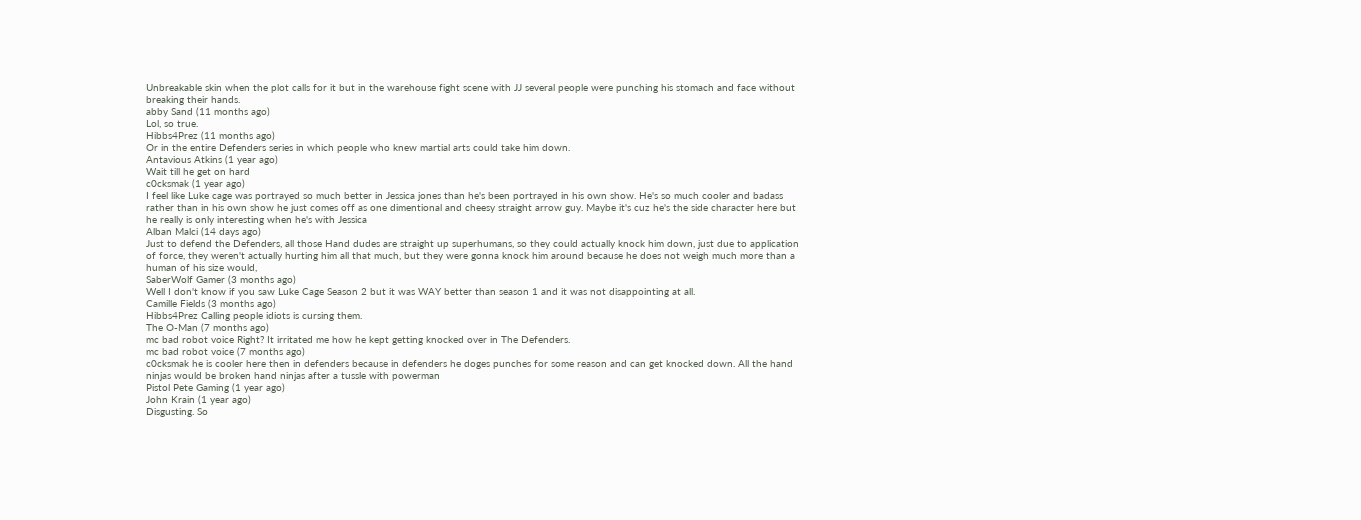Unbreakable skin when the plot calls for it but in the warehouse fight scene with JJ several people were punching his stomach and face without breaking their hands.
abby Sand (11 months ago)
Lol, so true.
Hibbs4Prez (11 months ago)
Or in the entire Defenders series in which people who knew martial arts could take him down.
Antavious Atkins (1 year ago)
Wait till he get on hard
c0cksmak (1 year ago)
I feel like Luke cage was portrayed so much better in Jessica jones than he's been portrayed in his own show. He's so much cooler and badass rather than in his own show he just comes off as one dimentional and cheesy straight arrow guy. Maybe it's cuz he's the side character here but he really is only interesting when he's with Jessica
Alban Malci (14 days ago)
Just to defend the Defenders, all those Hand dudes are straight up superhumans, so they could actually knock him down, just due to application of force, they weren't actually hurting him all that much, but they were gonna knock him around because he does not weigh much more than a human of his size would,
SaberWolf Gamer (3 months ago)
Well I don't know if you saw Luke Cage Season 2 but it was WAY better than season 1 and it was not disappointing at all.
Camille Fields (3 months ago)
Hibbs4Prez Calling people idiots is cursing them.
The O-Man (7 months ago)
mc bad robot voice Right? It irritated me how he kept getting knocked over in The Defenders.
mc bad robot voice (7 months ago)
c0cksmak he is cooler here then in defenders because in defenders he doges punches for some reason and can get knocked down. All the hand ninjas would be broken hand ninjas after a tussle with powerman
Pistol Pete Gaming (1 year ago)
John Krain (1 year ago)
Disgusting. So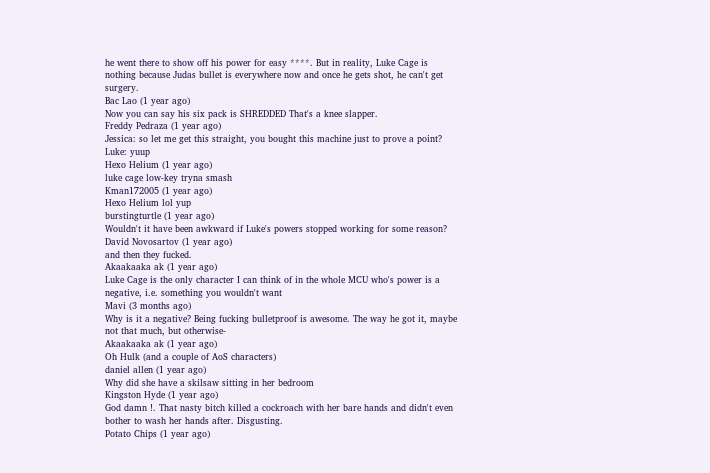he went there to show off his power for easy ****. But in reality, Luke Cage is nothing because Judas bullet is everywhere now and once he gets shot, he can't get surgery.
Bac Lao (1 year ago)
Now you can say his six pack is SHREDDED That's a knee slapper.
Freddy Pedraza (1 year ago)
Jessica: so let me get this straight, you bought this machine just to prove a point? Luke: yuup
Hexo Helium (1 year ago)
luke cage low-key tryna smash
Kman172005 (1 year ago)
Hexo Helium lol yup
burstingturtle (1 year ago)
Wouldn't it have been awkward if Luke's powers stopped working for some reason?
David Novosartov (1 year ago)
and then they fucked.
Akaakaaka ak (1 year ago)
Luke Cage is the only character I can think of in the whole MCU who's power is a negative, i.e. something you wouldn't want
Mavi (3 months ago)
Why is it a negative? Being fucking bulletproof is awesome. The way he got it, maybe not that much, but otherwise-
Akaakaaka ak (1 year ago)
Oh Hulk (and a couple of AoS characters)
daniel allen (1 year ago)
Why did she have a skilsaw sitting in her bedroom
Kingston Hyde (1 year ago)
God damn !. That nasty bitch killed a cockroach with her bare hands and didn't even bother to wash her hands after. Disgusting.
Potato Chips (1 year ago)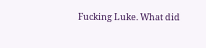Fucking Luke. What did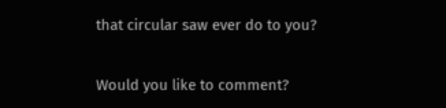that circular saw ever do to you?

Would you like to comment?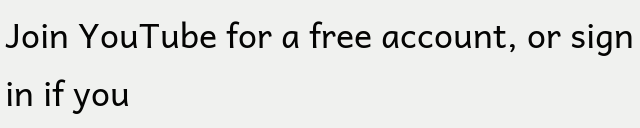Join YouTube for a free account, or sign in if you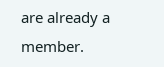are already a member.